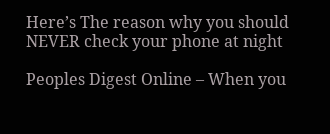Here’s The reason why you should NEVER check your phone at night

Peoples Digest Online – When you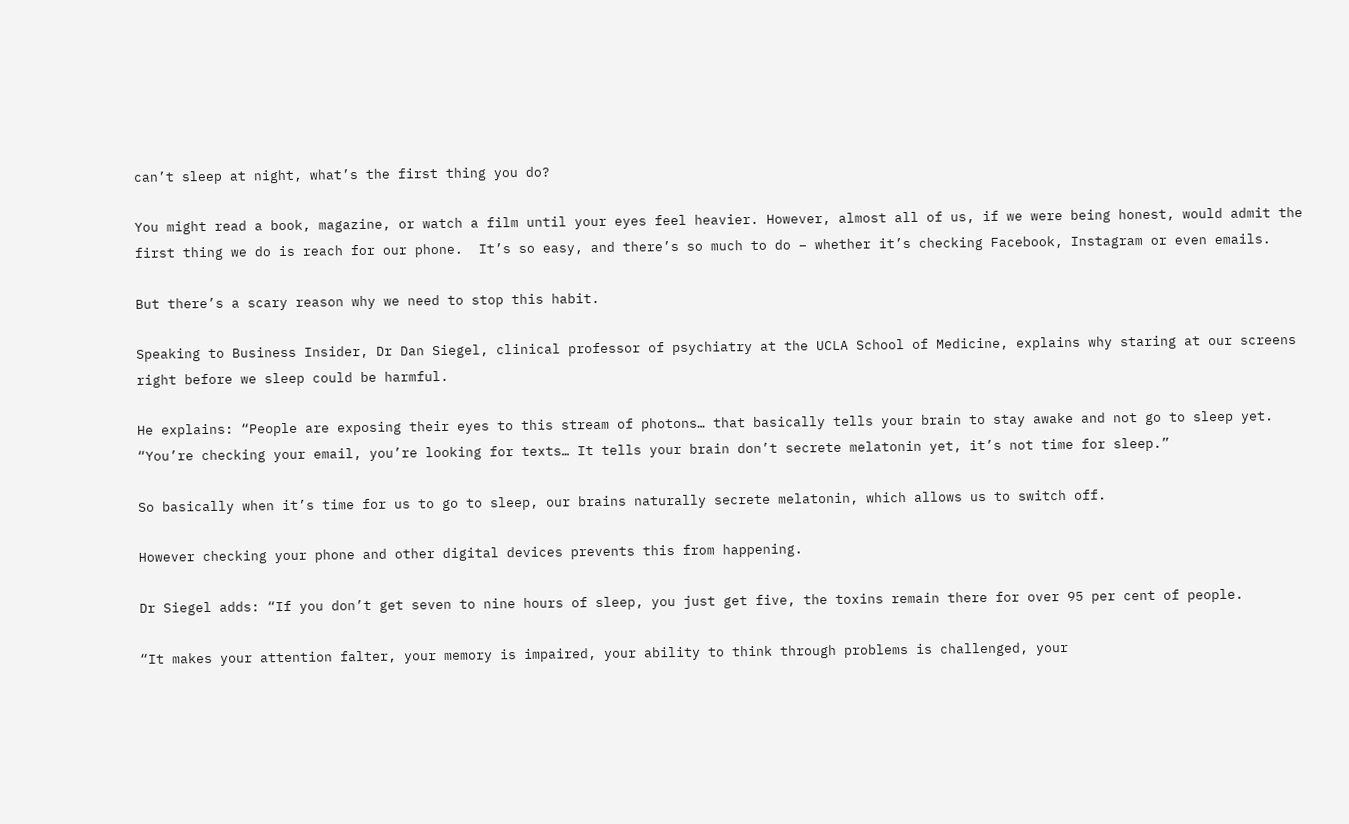can’t sleep at night, what’s the first thing you do?

You might read a book, magazine, or watch a film until your eyes feel heavier. However, almost all of us, if we were being honest, would admit the first thing we do is reach for our phone.  It’s so easy, and there’s so much to do – whether it’s checking Facebook, Instagram or even emails.

But there’s a scary reason why we need to stop this habit.

Speaking to Business Insider, Dr Dan Siegel, clinical professor of psychiatry at the UCLA School of Medicine, explains why staring at our screens right before we sleep could be harmful.

He explains: “People are exposing their eyes to this stream of photons… that basically tells your brain to stay awake and not go to sleep yet.  “You’re checking your email, you’re looking for texts… It tells your brain don’t secrete melatonin yet, it’s not time for sleep.”

So basically when it’s time for us to go to sleep, our brains naturally secrete melatonin, which allows us to switch off.

However checking your phone and other digital devices prevents this from happening.

Dr Siegel adds: “If you don’t get seven to nine hours of sleep, you just get five, the toxins remain there for over 95 per cent of people.

“It makes your attention falter, your memory is impaired, your ability to think through problems is challenged, your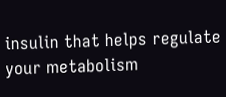insulin that helps regulate your metabolism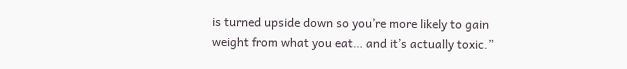is turned upside down so you’re more likely to gain weight from what you eat… and it’s actually toxic.”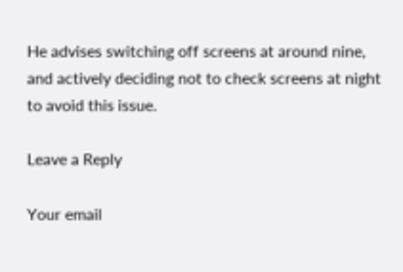He advises switching off screens at around nine, and actively deciding not to check screens at night to avoid this issue.

Leave a Reply

Your email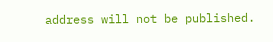address will not be published.